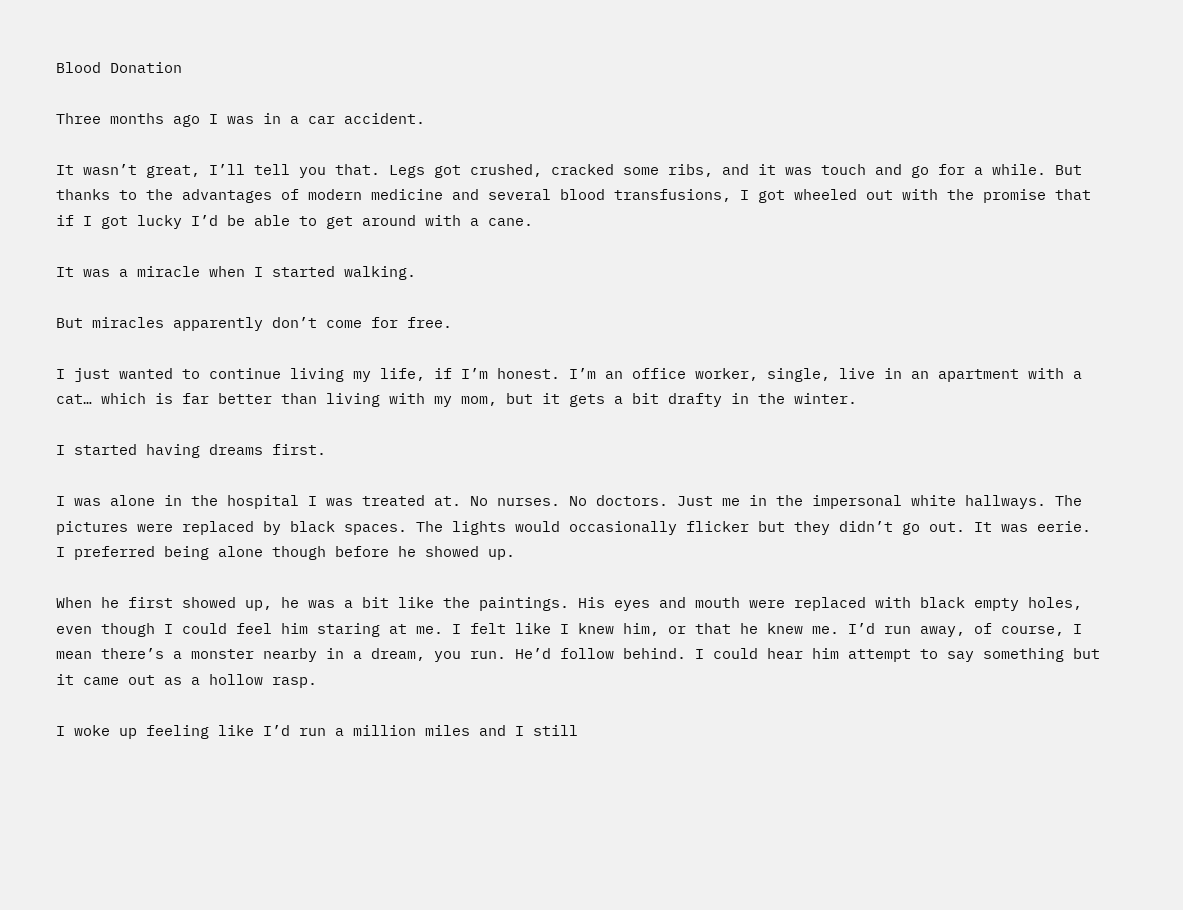Blood Donation

Three months ago I was in a car accident.

It wasn’t great, I’ll tell you that. Legs got crushed, cracked some ribs, and it was touch and go for a while. But thanks to the advantages of modern medicine and several blood transfusions, I got wheeled out with the promise that if I got lucky I’d be able to get around with a cane.

It was a miracle when I started walking.

But miracles apparently don’t come for free.

I just wanted to continue living my life, if I’m honest. I’m an office worker, single, live in an apartment with a cat… which is far better than living with my mom, but it gets a bit drafty in the winter.

I started having dreams first.

I was alone in the hospital I was treated at. No nurses. No doctors. Just me in the impersonal white hallways. The pictures were replaced by black spaces. The lights would occasionally flicker but they didn’t go out. It was eerie. I preferred being alone though before he showed up.

When he first showed up, he was a bit like the paintings. His eyes and mouth were replaced with black empty holes, even though I could feel him staring at me. I felt like I knew him, or that he knew me. I’d run away, of course, I mean there’s a monster nearby in a dream, you run. He’d follow behind. I could hear him attempt to say something but it came out as a hollow rasp.

I woke up feeling like I’d run a million miles and I still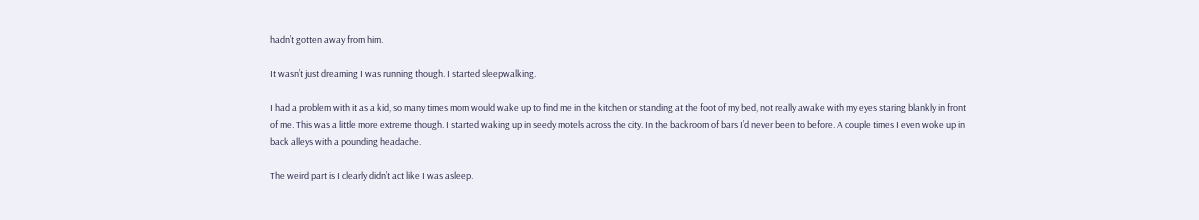hadn’t gotten away from him.

It wasn’t just dreaming I was running though. I started sleepwalking.

I had a problem with it as a kid, so many times mom would wake up to find me in the kitchen or standing at the foot of my bed, not really awake with my eyes staring blankly in front of me. This was a little more extreme though. I started waking up in seedy motels across the city. In the backroom of bars I’d never been to before. A couple times I even woke up in back alleys with a pounding headache.

The weird part is I clearly didn’t act like I was asleep.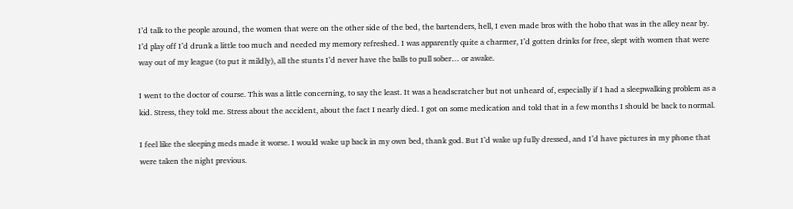I’d talk to the people around, the women that were on the other side of the bed, the bartenders, hell, I even made bros with the hobo that was in the alley near by. I’d play off I’d drunk a little too much and needed my memory refreshed. I was apparently quite a charmer, I’d gotten drinks for free, slept with women that were way out of my league (to put it mildly), all the stunts I’d never have the balls to pull sober… or awake.

I went to the doctor of course. This was a little concerning, to say the least. It was a headscratcher but not unheard of, especially if I had a sleepwalking problem as a kid. Stress, they told me. Stress about the accident, about the fact I nearly died. I got on some medication and told that in a few months I should be back to normal.

I feel like the sleeping meds made it worse. I would wake up back in my own bed, thank god. But I’d wake up fully dressed, and I’d have pictures in my phone that were taken the night previous.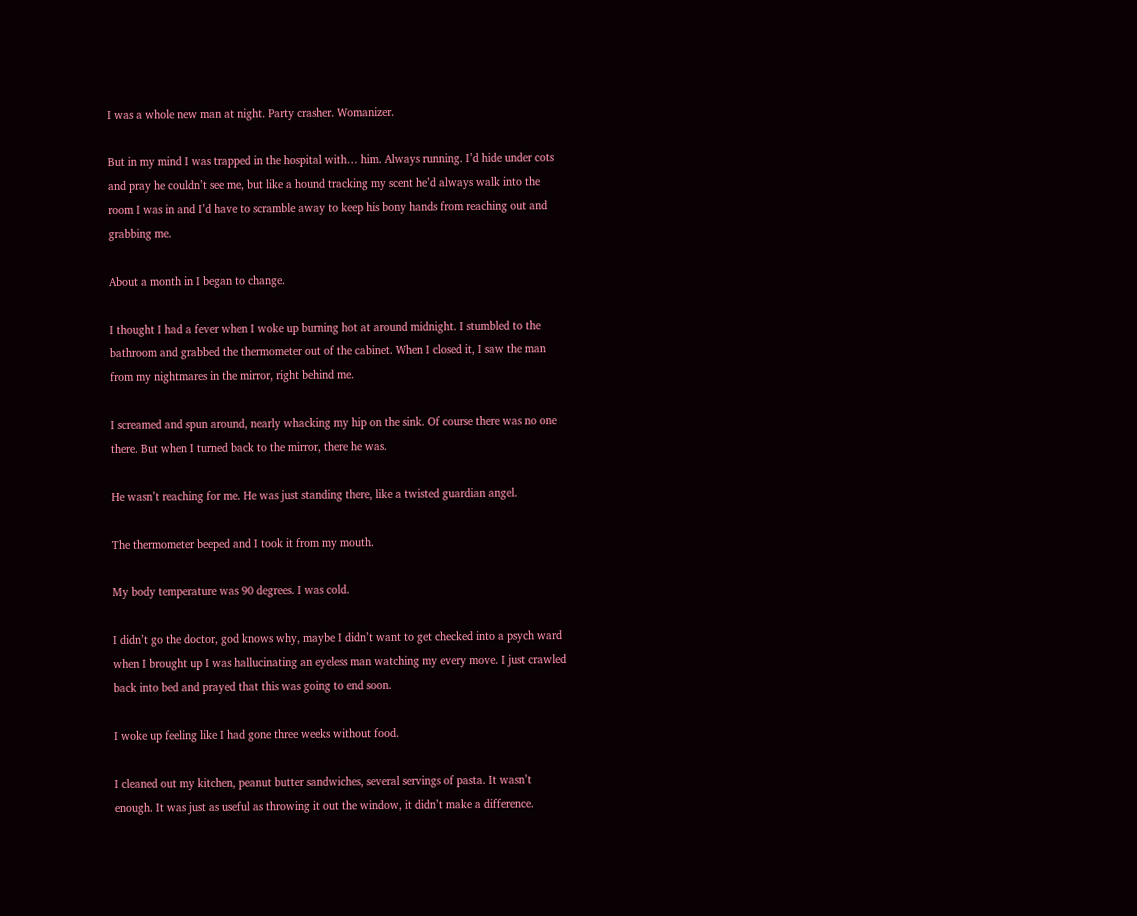I was a whole new man at night. Party crasher. Womanizer.

But in my mind I was trapped in the hospital with… him. Always running. I’d hide under cots and pray he couldn’t see me, but like a hound tracking my scent he’d always walk into the room I was in and I’d have to scramble away to keep his bony hands from reaching out and grabbing me.

About a month in I began to change.

I thought I had a fever when I woke up burning hot at around midnight. I stumbled to the bathroom and grabbed the thermometer out of the cabinet. When I closed it, I saw the man from my nightmares in the mirror, right behind me.

I screamed and spun around, nearly whacking my hip on the sink. Of course there was no one there. But when I turned back to the mirror, there he was.

He wasn’t reaching for me. He was just standing there, like a twisted guardian angel.

The thermometer beeped and I took it from my mouth.

My body temperature was 90 degrees. I was cold.

I didn’t go the doctor, god knows why, maybe I didn’t want to get checked into a psych ward when I brought up I was hallucinating an eyeless man watching my every move. I just crawled back into bed and prayed that this was going to end soon.

I woke up feeling like I had gone three weeks without food.

I cleaned out my kitchen, peanut butter sandwiches, several servings of pasta. It wasn’t enough. It was just as useful as throwing it out the window, it didn’t make a difference.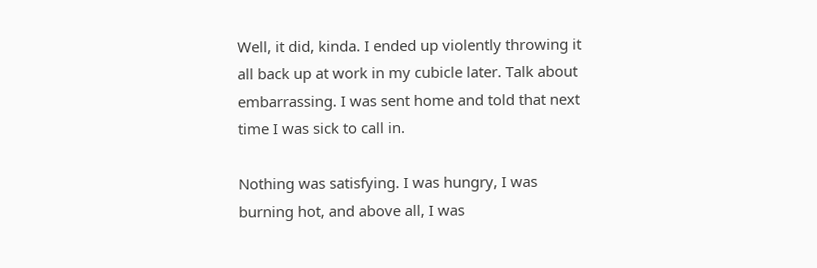Well, it did, kinda. I ended up violently throwing it all back up at work in my cubicle later. Talk about embarrassing. I was sent home and told that next time I was sick to call in.

Nothing was satisfying. I was hungry, I was burning hot, and above all, I was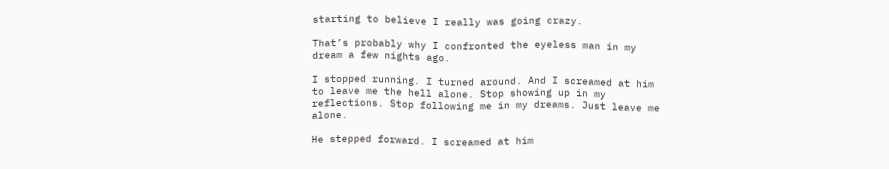starting to believe I really was going crazy.

That’s probably why I confronted the eyeless man in my dream a few nights ago.

I stopped running. I turned around. And I screamed at him to leave me the hell alone. Stop showing up in my reflections. Stop following me in my dreams. Just leave me alone.

He stepped forward. I screamed at him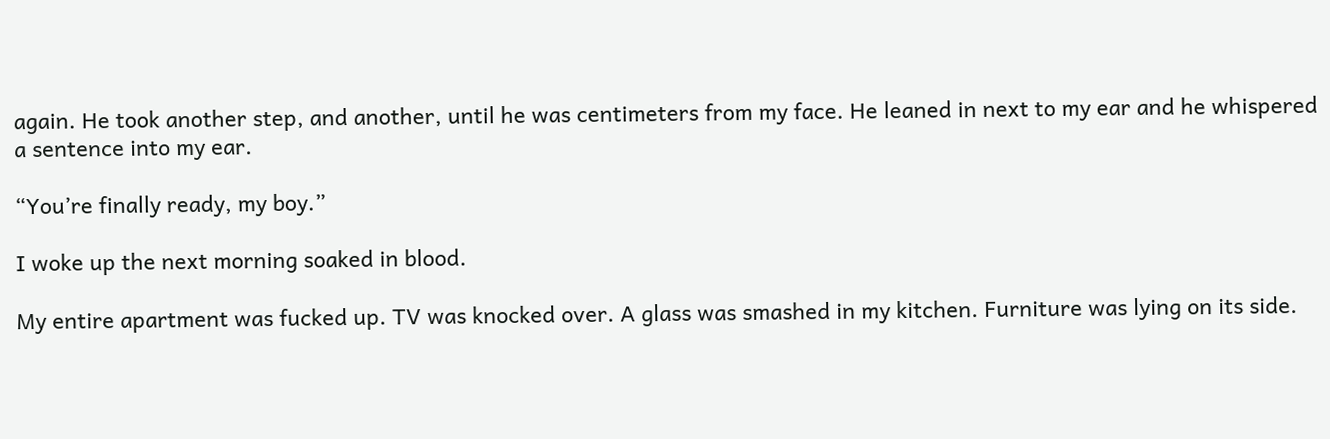again. He took another step, and another, until he was centimeters from my face. He leaned in next to my ear and he whispered a sentence into my ear.

“You’re finally ready, my boy.”

I woke up the next morning soaked in blood.

My entire apartment was fucked up. TV was knocked over. A glass was smashed in my kitchen. Furniture was lying on its side.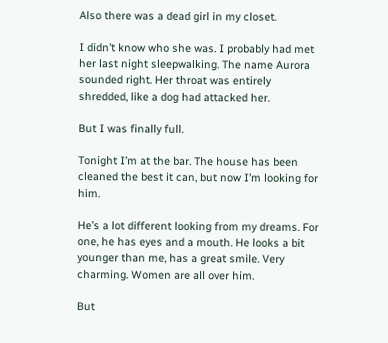Also there was a dead girl in my closet.

I didn’t know who she was. I probably had met her last night sleepwalking. The name Aurora sounded right. Her throat was entirely shredded, like a dog had attacked her.

But I was finally full.

Tonight I’m at the bar. The house has been cleaned the best it can, but now I’m looking for him.

He’s a lot different looking from my dreams. For one, he has eyes and a mouth. He looks a bit younger than me, has a great smile. Very charming. Women are all over him.

But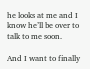he looks at me and I know he’ll be over to talk to me soon.

And I want to finally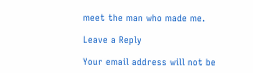meet the man who made me.

Leave a Reply

Your email address will not be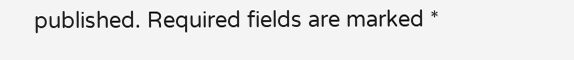published. Required fields are marked *